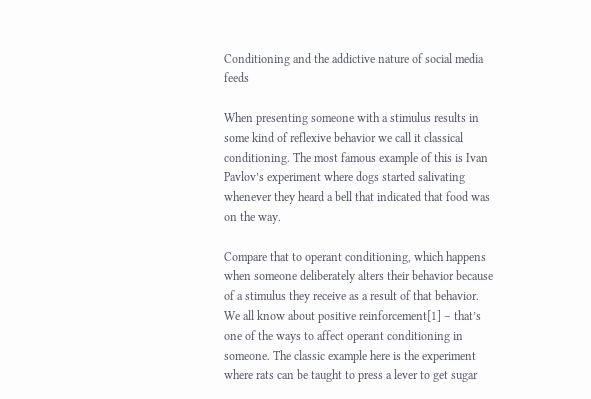Conditioning and the addictive nature of social media feeds

When presenting someone with a stimulus results in some kind of reflexive behavior we call it classical conditioning. The most famous example of this is Ivan Pavlov’s experiment where dogs started salivating whenever they heard a bell that indicated that food was on the way.

Compare that to operant conditioning, which happens when someone deliberately alters their behavior because of a stimulus they receive as a result of that behavior. We all know about positive reinforcement[1] – that’s one of the ways to affect operant conditioning in someone. The classic example here is the experiment where rats can be taught to press a lever to get sugar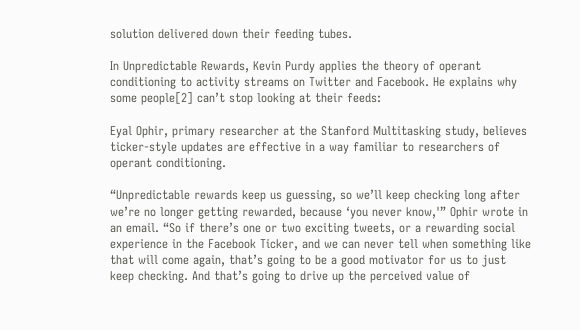solution delivered down their feeding tubes.

In Unpredictable Rewards, Kevin Purdy applies the theory of operant conditioning to activity streams on Twitter and Facebook. He explains why some people[2] can’t stop looking at their feeds:

Eyal Ophir, primary researcher at the Stanford Multitasking study, believes ticker-style updates are effective in a way familiar to researchers of operant conditioning.

“Unpredictable rewards keep us guessing, so we’ll keep checking long after we’re no longer getting rewarded, because ‘you never know,'” Ophir wrote in an email. “So if there’s one or two exciting tweets, or a rewarding social experience in the Facebook Ticker, and we can never tell when something like that will come again, that’s going to be a good motivator for us to just keep checking. And that’s going to drive up the perceived value of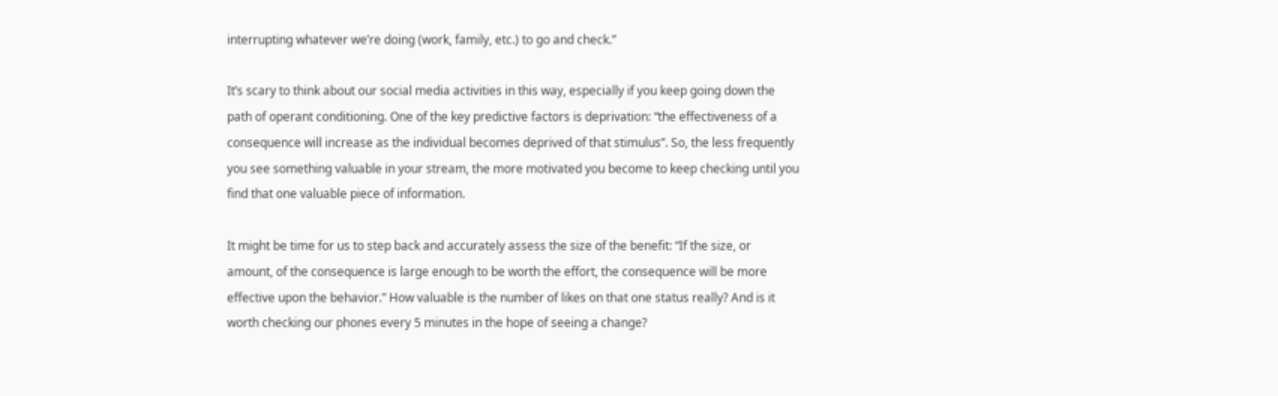interrupting whatever we’re doing (work, family, etc.) to go and check.”

It’s scary to think about our social media activities in this way, especially if you keep going down the path of operant conditioning. One of the key predictive factors is deprivation: “the effectiveness of a consequence will increase as the individual becomes deprived of that stimulus”. So, the less frequently you see something valuable in your stream, the more motivated you become to keep checking until you find that one valuable piece of information.

It might be time for us to step back and accurately assess the size of the benefit: “If the size, or amount, of the consequence is large enough to be worth the effort, the consequence will be more effective upon the behavior.” How valuable is the number of likes on that one status really? And is it worth checking our phones every 5 minutes in the hope of seeing a change?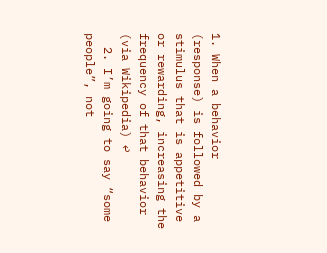1. When a behavior (response) is followed by a stimulus that is appetitive or rewarding, increasing the frequency of that behavior (via Wikipedia) ↩
  2. I’m going to say “some people”, not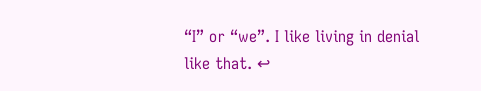“I” or “we”. I like living in denial like that. ↩